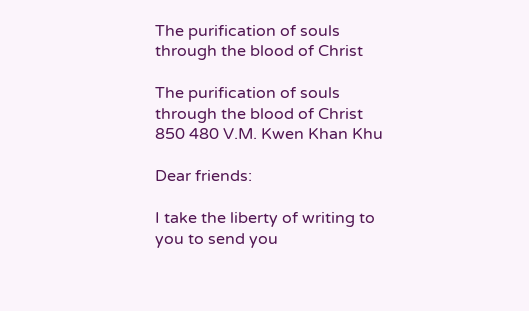The purification of souls through the blood of Christ

The purification of souls through the blood of Christ 850 480 V.M. Kwen Khan Khu

Dear friends:

I take the liberty of writing to you to send you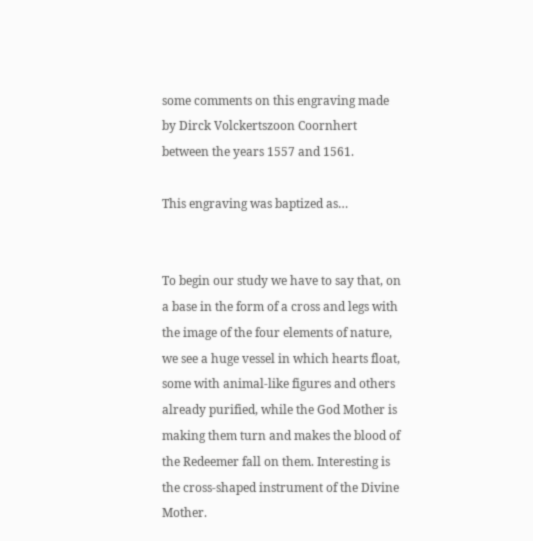some comments on this engraving made by Dirck Volckertszoon Coornhert between the years 1557 and 1561.

This engraving was baptized as…


To begin our study we have to say that, on a base in the form of a cross and legs with the image of the four elements of nature, we see a huge vessel in which hearts float, some with animal-like figures and others already purified, while the God Mother is making them turn and makes the blood of the Redeemer fall on them. Interesting is the cross-shaped instrument of the Divine Mother.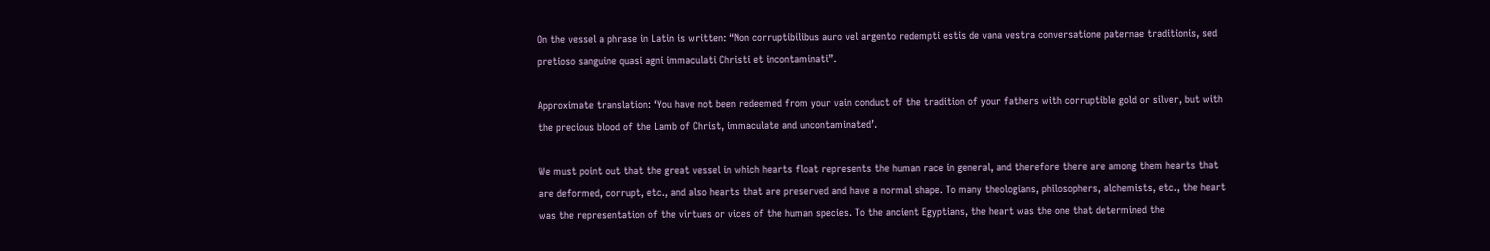On the vessel a phrase in Latin is written: “Non corruptibilibus auro vel argento redempti estis de vana vestra conversatione paternae traditionis, sed pretioso sanguine quasi agni immaculati Christi et incontaminati”.

Approximate translation: ‘You have not been redeemed from your vain conduct of the tradition of your fathers with corruptible gold or silver, but with the precious blood of the Lamb of Christ, immaculate and uncontaminated’.

We must point out that the great vessel in which hearts float represents the human race in general, and therefore there are among them hearts that are deformed, corrupt, etc., and also hearts that are preserved and have a normal shape. To many theologians, philosophers, alchemists, etc., the heart was the representation of the virtues or vices of the human species. To the ancient Egyptians, the heart was the one that determined the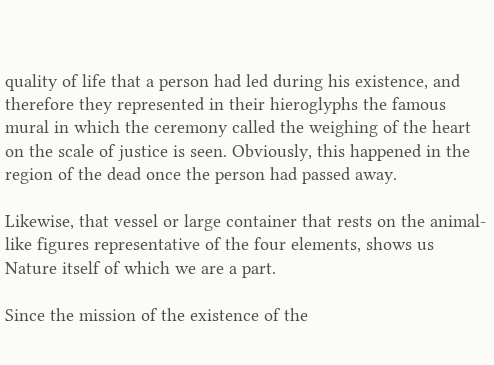quality of life that a person had led during his existence, and therefore they represented in their hieroglyphs the famous mural in which the ceremony called the weighing of the heart on the scale of justice is seen. Obviously, this happened in the region of the dead once the person had passed away.

Likewise, that vessel or large container that rests on the animal-like figures representative of the four elements, shows us Nature itself of which we are a part.

Since the mission of the existence of the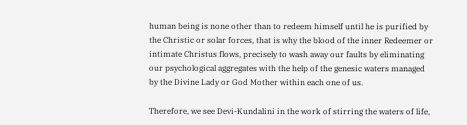human being is none other than to redeem himself until he is purified by the Christic or solar forces, that is why the blood of the inner Redeemer or intimate Christus flows, precisely to wash away our faults by eliminating our psychological aggregates with the help of the genesic waters managed by the Divine Lady or God Mother within each one of us.

Therefore, we see Devi-Kundalini in the work of stirring the waters of life,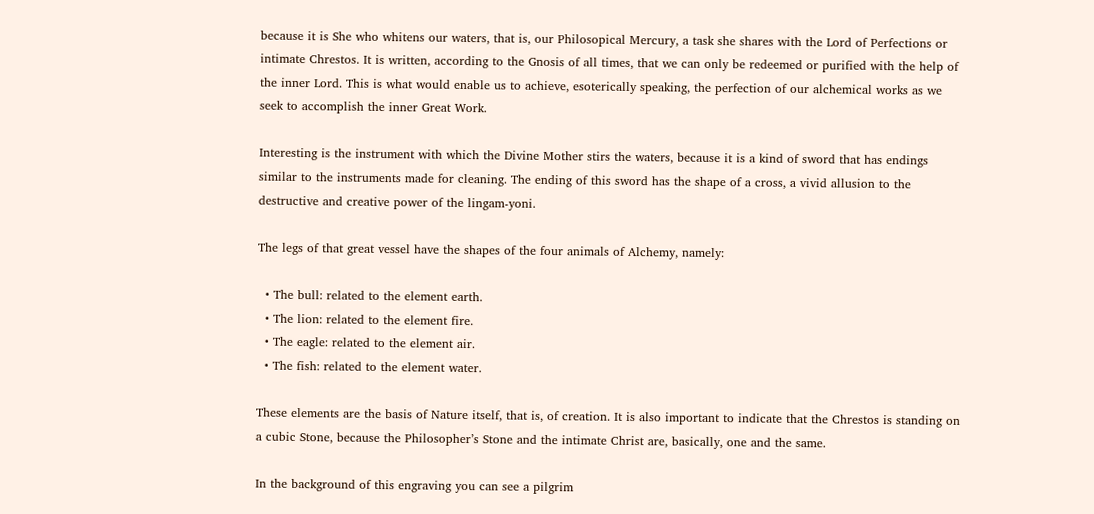because it is She who whitens our waters, that is, our Philosopical Mercury, a task she shares with the Lord of Perfections or intimate Chrestos. It is written, according to the Gnosis of all times, that we can only be redeemed or purified with the help of the inner Lord. This is what would enable us to achieve, esoterically speaking, the perfection of our alchemical works as we seek to accomplish the inner Great Work.

Interesting is the instrument with which the Divine Mother stirs the waters, because it is a kind of sword that has endings similar to the instruments made for cleaning. The ending of this sword has the shape of a cross, a vivid allusion to the destructive and creative power of the lingam-yoni.

The legs of that great vessel have the shapes of the four animals of Alchemy, namely:

  • The bull: related to the element earth.
  • The lion: related to the element fire.
  • The eagle: related to the element air.
  • The fish: related to the element water.

These elements are the basis of Nature itself, that is, of creation. It is also important to indicate that the Chrestos is standing on a cubic Stone, because the Philosopher’s Stone and the intimate Christ are, basically, one and the same.

In the background of this engraving you can see a pilgrim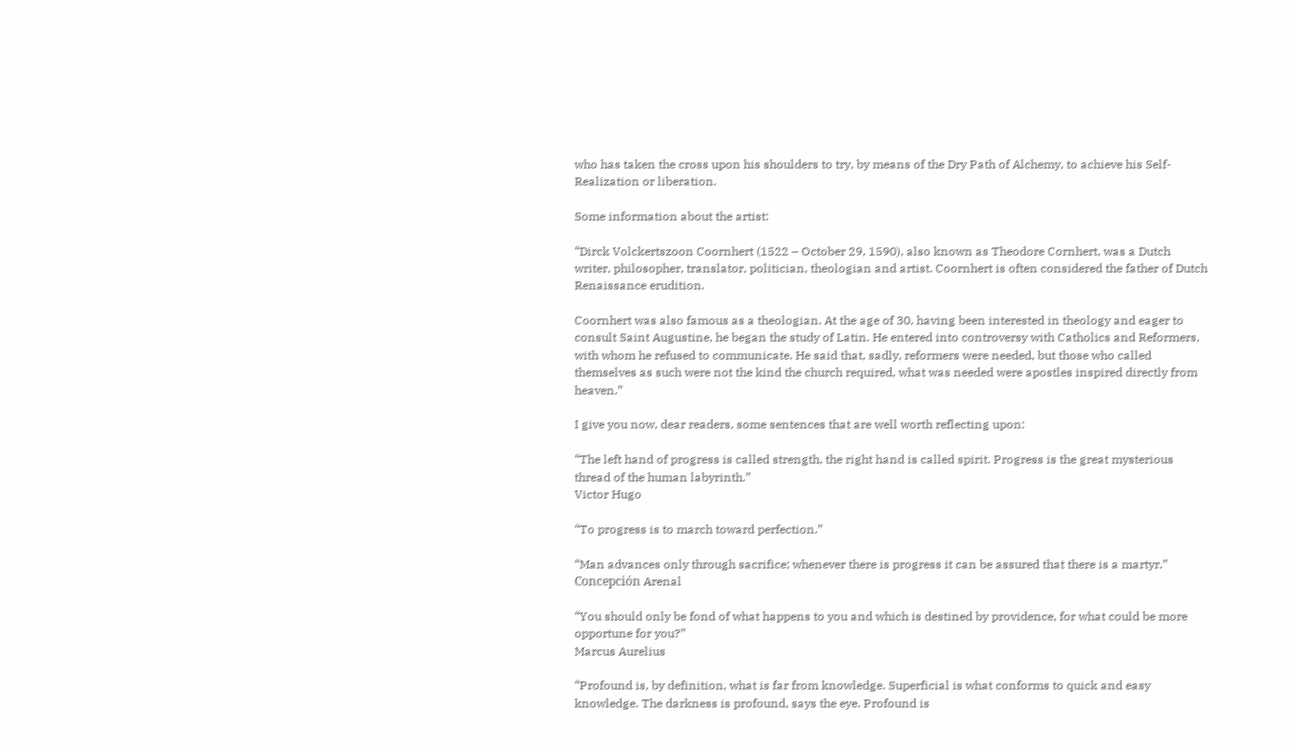who has taken the cross upon his shoulders to try, by means of the Dry Path of Alchemy, to achieve his Self-Realization or liberation.

Some information about the artist:

“Dirck Volckertszoon Coornhert (1522 – October 29, 1590), also known as Theodore Cornhert, was a Dutch writer, philosopher, translator, politician, theologian and artist. Coornhert is often considered the father of Dutch Renaissance erudition.

Coornhert was also famous as a theologian. At the age of 30, having been interested in theology and eager to consult Saint Augustine, he began the study of Latin. He entered into controversy with Catholics and Reformers, with whom he refused to communicate. He said that, sadly, reformers were needed, but those who called themselves as such were not the kind the church required, what was needed were apostles inspired directly from heaven.”

I give you now, dear readers, some sentences that are well worth reflecting upon:

“The left hand of progress is called strength, the right hand is called spirit. Progress is the great mysterious thread of the human labyrinth.”
Victor Hugo

“To progress is to march toward perfection.”

“Man advances only through sacrifice; whenever there is progress it can be assured that there is a martyr.”
Concepción Arenal

“You should only be fond of what happens to you and which is destined by providence, for what could be more opportune for you?”
Marcus Aurelius

“Profound is, by definition, what is far from knowledge. Superficial is what conforms to quick and easy knowledge. The darkness is profound, says the eye. Profound is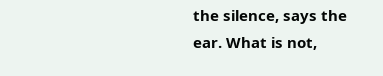the silence, says the ear. What is not,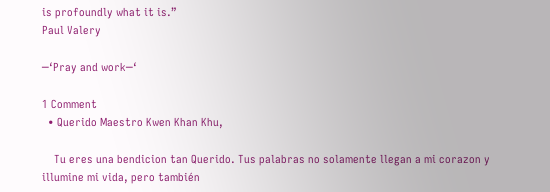is profoundly what it is.”
Paul Valery

─‘Pray and work─‘

1 Comment
  • Querido Maestro Kwen Khan Khu,

    Tu eres una bendicion tan Querido. Tus palabras no solamente llegan a mi corazon y illumine mi vida, pero también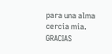para una alma cercia mia. GRACIAS